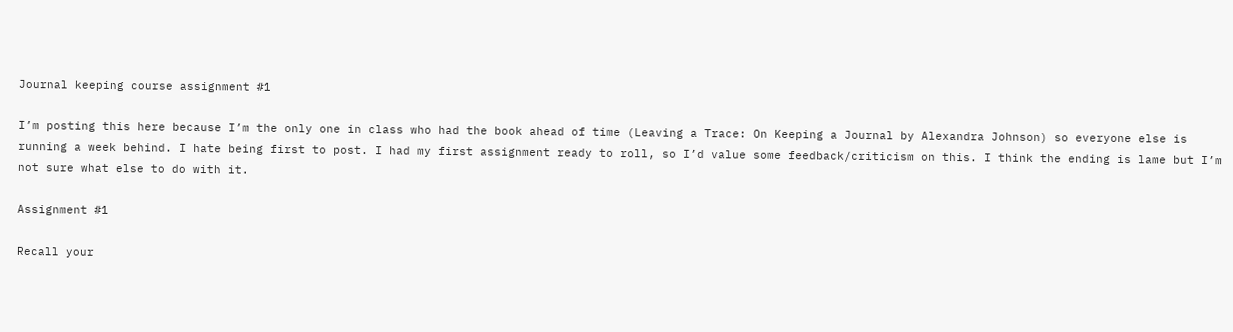Journal keeping course assignment #1

I’m posting this here because I’m the only one in class who had the book ahead of time (Leaving a Trace: On Keeping a Journal by Alexandra Johnson) so everyone else is running a week behind. I hate being first to post. I had my first assignment ready to roll, so I’d value some feedback/criticism on this. I think the ending is lame but I’m not sure what else to do with it.

Assignment #1

Recall your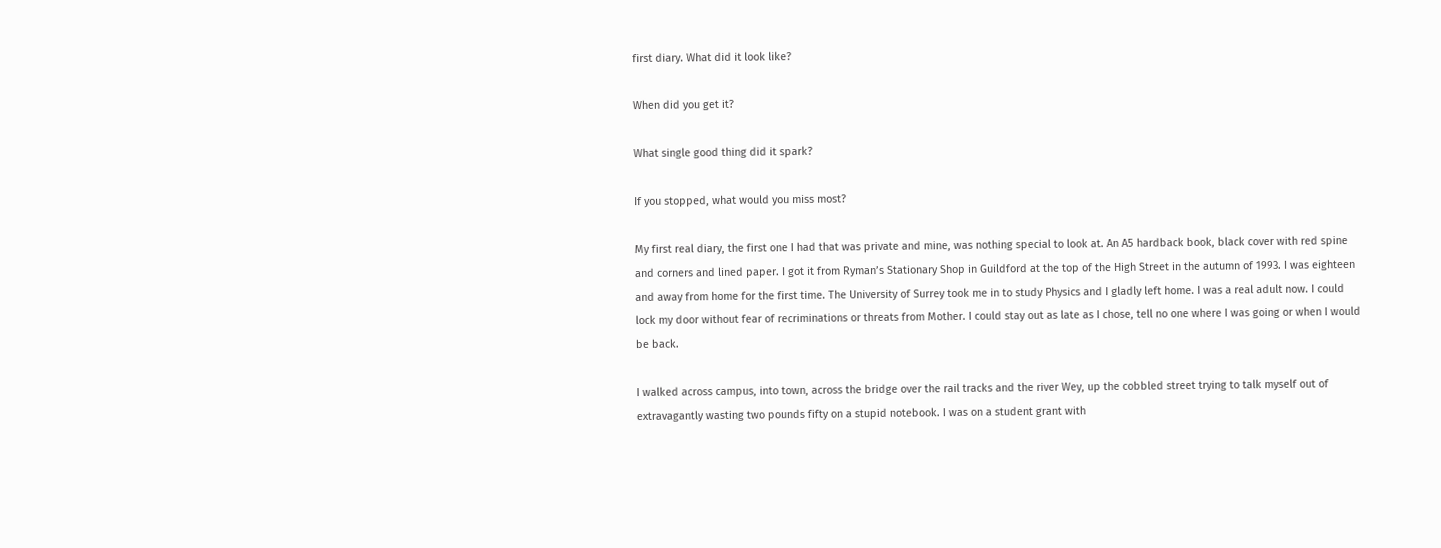first diary. What did it look like?

When did you get it?

What single good thing did it spark?

If you stopped, what would you miss most?

My first real diary, the first one I had that was private and mine, was nothing special to look at. An A5 hardback book, black cover with red spine and corners and lined paper. I got it from Ryman’s Stationary Shop in Guildford at the top of the High Street in the autumn of 1993. I was eighteen and away from home for the first time. The University of Surrey took me in to study Physics and I gladly left home. I was a real adult now. I could lock my door without fear of recriminations or threats from Mother. I could stay out as late as I chose, tell no one where I was going or when I would be back.

I walked across campus, into town, across the bridge over the rail tracks and the river Wey, up the cobbled street trying to talk myself out of extravagantly wasting two pounds fifty on a stupid notebook. I was on a student grant with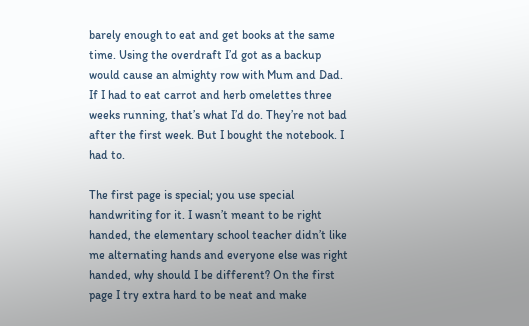barely enough to eat and get books at the same time. Using the overdraft I’d got as a backup would cause an almighty row with Mum and Dad. If I had to eat carrot and herb omelettes three weeks running, that’s what I’d do. They’re not bad after the first week. But I bought the notebook. I had to.

The first page is special; you use special handwriting for it. I wasn’t meant to be right handed, the elementary school teacher didn’t like me alternating hands and everyone else was right handed, why should I be different? On the first page I try extra hard to be neat and make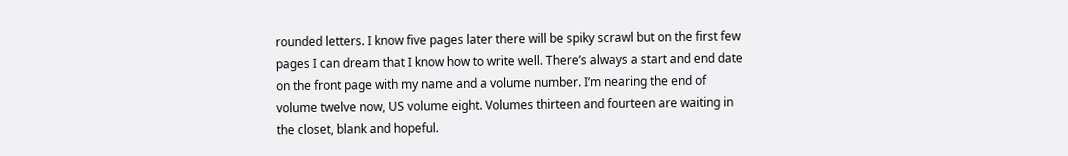rounded letters. I know five pages later there will be spiky scrawl but on the first few pages I can dream that I know how to write well. There’s always a start and end date on the front page with my name and a volume number. I’m nearing the end of volume twelve now, US volume eight. Volumes thirteen and fourteen are waiting in the closet, blank and hopeful.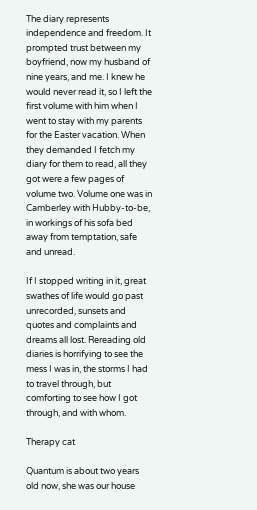The diary represents independence and freedom. It prompted trust between my boyfriend, now my husband of nine years, and me. I knew he would never read it, so I left the first volume with him when I went to stay with my parents for the Easter vacation. When they demanded I fetch my diary for them to read, all they got were a few pages of volume two. Volume one was in Camberley with Hubby-to-be, in workings of his sofa bed away from temptation, safe and unread.

If I stopped writing in it, great swathes of life would go past unrecorded, sunsets and quotes and complaints and dreams all lost. Rereading old diaries is horrifying to see the mess I was in, the storms I had to travel through, but comforting to see how I got through, and with whom.

Therapy cat

Quantum is about two years old now, she was our house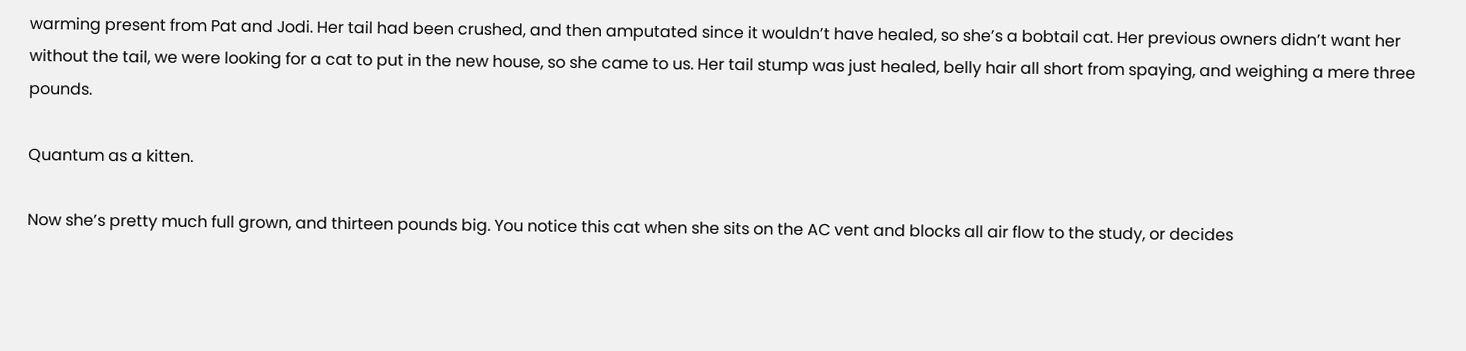warming present from Pat and Jodi. Her tail had been crushed, and then amputated since it wouldn’t have healed, so she’s a bobtail cat. Her previous owners didn’t want her without the tail, we were looking for a cat to put in the new house, so she came to us. Her tail stump was just healed, belly hair all short from spaying, and weighing a mere three pounds.

Quantum as a kitten.

Now she’s pretty much full grown, and thirteen pounds big. You notice this cat when she sits on the AC vent and blocks all air flow to the study, or decides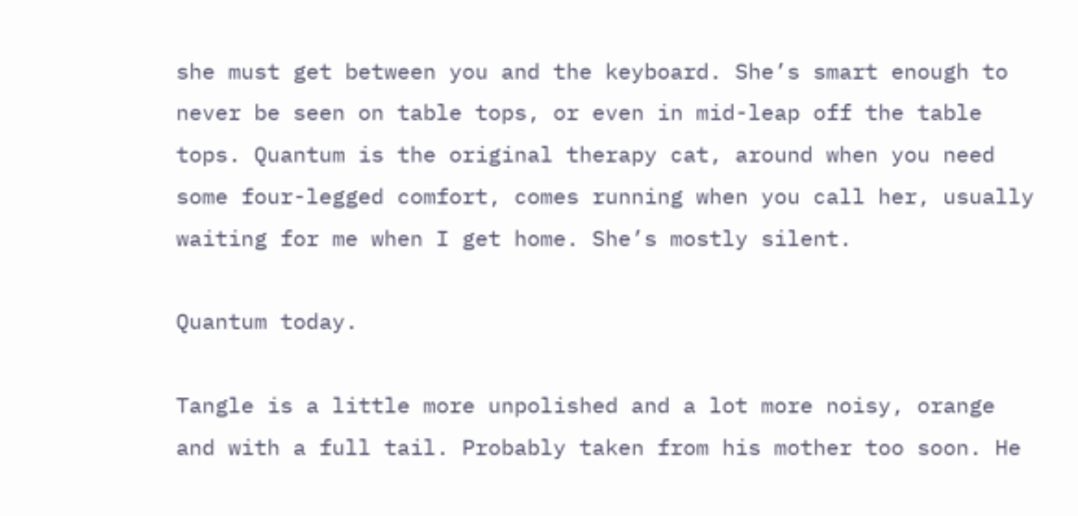she must get between you and the keyboard. She’s smart enough to never be seen on table tops, or even in mid-leap off the table tops. Quantum is the original therapy cat, around when you need some four-legged comfort, comes running when you call her, usually waiting for me when I get home. She’s mostly silent.

Quantum today.

Tangle is a little more unpolished and a lot more noisy, orange and with a full tail. Probably taken from his mother too soon. He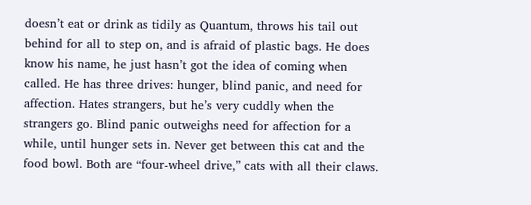doesn’t eat or drink as tidily as Quantum, throws his tail out behind for all to step on, and is afraid of plastic bags. He does know his name, he just hasn’t got the idea of coming when called. He has three drives: hunger, blind panic, and need for affection. Hates strangers, but he’s very cuddly when the strangers go. Blind panic outweighs need for affection for a while, until hunger sets in. Never get between this cat and the food bowl. Both are “four-wheel drive,” cats with all their claws.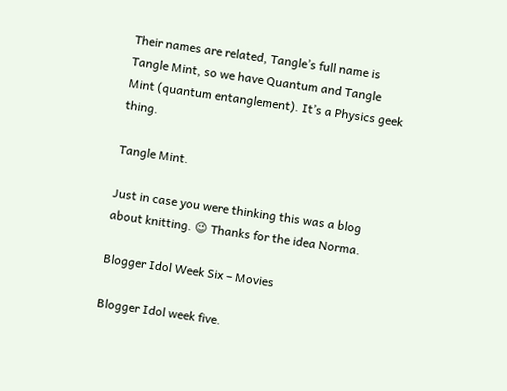Their names are related, Tangle’s full name is Tangle Mint, so we have Quantum and Tangle Mint (quantum entanglement). It’s a Physics geek thing.

Tangle Mint.

Just in case you were thinking this was a blog about knitting. 😉 Thanks for the idea Norma.

Blogger Idol Week Six – Movies

Blogger Idol week five.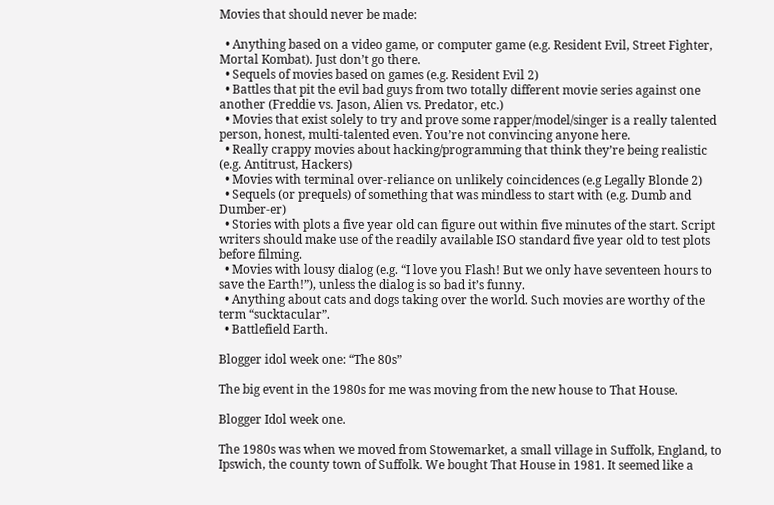Movies that should never be made:

  • Anything based on a video game, or computer game (e.g. Resident Evil, Street Fighter, Mortal Kombat). Just don’t go there.
  • Sequels of movies based on games (e.g. Resident Evil 2)
  • Battles that pit the evil bad guys from two totally different movie series against one another (Freddie vs. Jason, Alien vs. Predator, etc.)
  • Movies that exist solely to try and prove some rapper/model/singer is a really talented person, honest, multi-talented even. You’re not convincing anyone here.
  • Really crappy movies about hacking/programming that think they’re being realistic (e.g. Antitrust, Hackers)
  • Movies with terminal over-reliance on unlikely coincidences (e.g Legally Blonde 2)
  • Sequels (or prequels) of something that was mindless to start with (e.g. Dumb and Dumber-er)
  • Stories with plots a five year old can figure out within five minutes of the start. Script writers should make use of the readily available ISO standard five year old to test plots before filming.
  • Movies with lousy dialog (e.g. “I love you Flash! But we only have seventeen hours to save the Earth!”), unless the dialog is so bad it’s funny.
  • Anything about cats and dogs taking over the world. Such movies are worthy of the term “sucktacular”.
  • Battlefield Earth.

Blogger idol week one: “The 80s”

The big event in the 1980s for me was moving from the new house to That House.

Blogger Idol week one.

The 1980s was when we moved from Stowemarket, a small village in Suffolk, England, to Ipswich, the county town of Suffolk. We bought That House in 1981. It seemed like a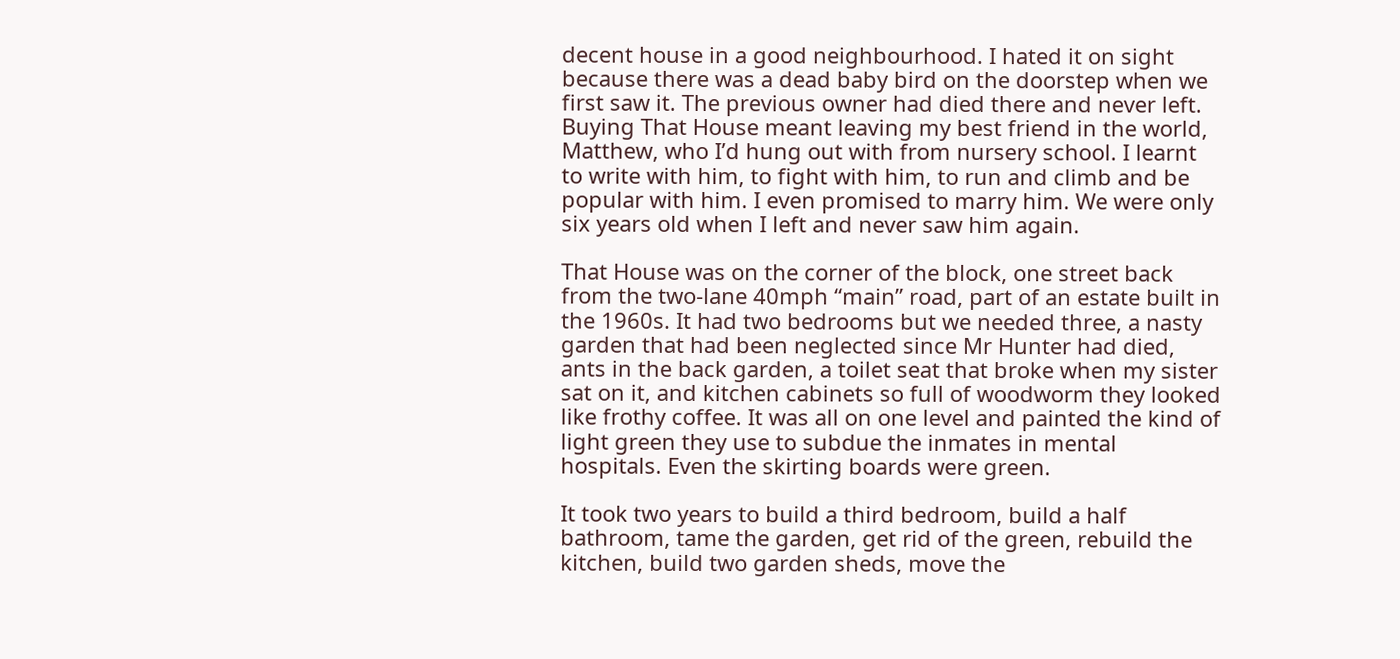decent house in a good neighbourhood. I hated it on sight because there was a dead baby bird on the doorstep when we first saw it. The previous owner had died there and never left. Buying That House meant leaving my best friend in the world, Matthew, who I’d hung out with from nursery school. I learnt to write with him, to fight with him, to run and climb and be popular with him. I even promised to marry him. We were only six years old when I left and never saw him again.

That House was on the corner of the block, one street back from the two-lane 40mph “main” road, part of an estate built in the 1960s. It had two bedrooms but we needed three, a nasty garden that had been neglected since Mr Hunter had died, ants in the back garden, a toilet seat that broke when my sister sat on it, and kitchen cabinets so full of woodworm they looked like frothy coffee. It was all on one level and painted the kind of light green they use to subdue the inmates in mental hospitals. Even the skirting boards were green.

It took two years to build a third bedroom, build a half bathroom, tame the garden, get rid of the green, rebuild the kitchen, build two garden sheds, move the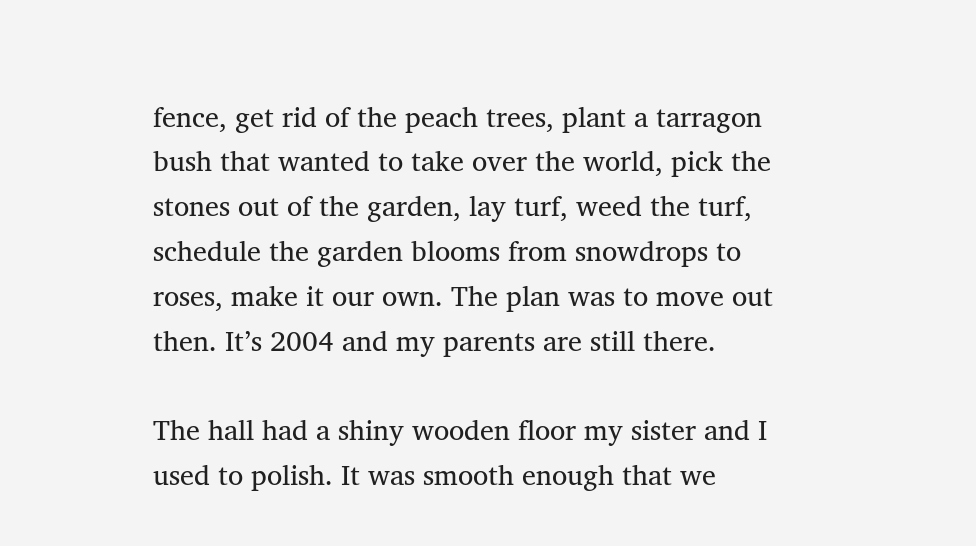fence, get rid of the peach trees, plant a tarragon bush that wanted to take over the world, pick the stones out of the garden, lay turf, weed the turf, schedule the garden blooms from snowdrops to roses, make it our own. The plan was to move out then. It’s 2004 and my parents are still there.

The hall had a shiny wooden floor my sister and I used to polish. It was smooth enough that we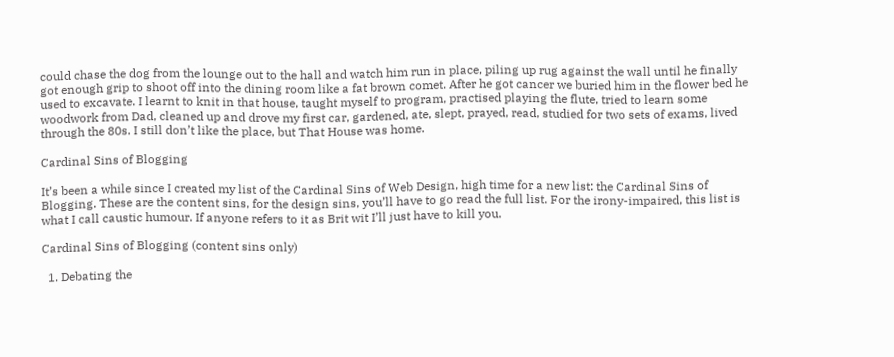could chase the dog from the lounge out to the hall and watch him run in place, piling up rug against the wall until he finally got enough grip to shoot off into the dining room like a fat brown comet. After he got cancer we buried him in the flower bed he used to excavate. I learnt to knit in that house, taught myself to program, practised playing the flute, tried to learn some woodwork from Dad, cleaned up and drove my first car, gardened, ate, slept, prayed, read, studied for two sets of exams, lived through the 80s. I still don’t like the place, but That House was home.

Cardinal Sins of Blogging

It’s been a while since I created my list of the Cardinal Sins of Web Design, high time for a new list: the Cardinal Sins of Blogging. These are the content sins, for the design sins, you’ll have to go read the full list. For the irony-impaired, this list is what I call caustic humour. If anyone refers to it as Brit wit I’ll just have to kill you.

Cardinal Sins of Blogging (content sins only)

  1. Debating the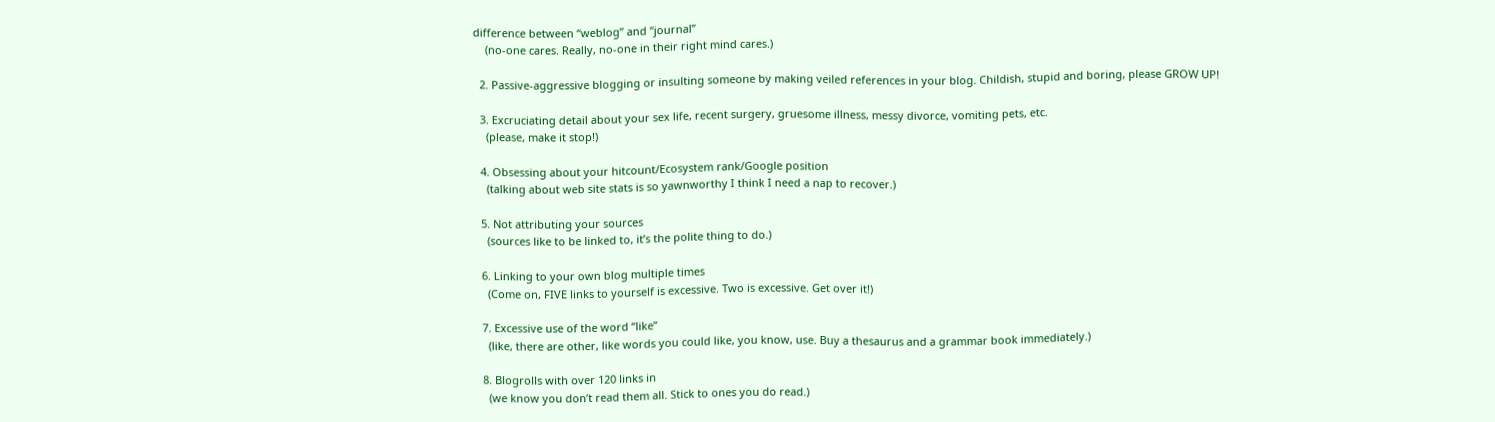difference between “weblog” and “journal”
    (no-one cares. Really, no-one in their right mind cares.)

  2. Passive-aggressive blogging or insulting someone by making veiled references in your blog. Childish, stupid and boring, please GROW UP!

  3. Excruciating detail about your sex life, recent surgery, gruesome illness, messy divorce, vomiting pets, etc.
    (please, make it stop!)

  4. Obsessing about your hitcount/Ecosystem rank/Google position
    (talking about web site stats is so yawnworthy I think I need a nap to recover.)

  5. Not attributing your sources
    (sources like to be linked to, it’s the polite thing to do.)

  6. Linking to your own blog multiple times
    (Come on, FIVE links to yourself is excessive. Two is excessive. Get over it!)

  7. Excessive use of the word “like”
    (like, there are other, like words you could like, you know, use. Buy a thesaurus and a grammar book immediately.)

  8. Blogrolls with over 120 links in
    (we know you don’t read them all. Stick to ones you do read.)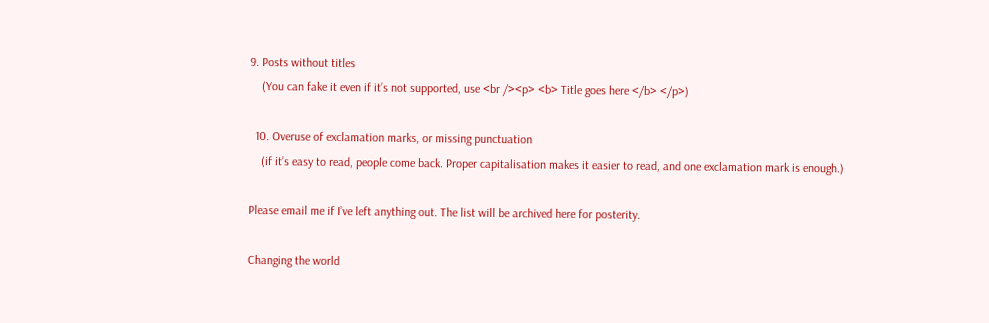9. Posts without titles
    (You can fake it even if it’s not supported, use <br /><p> <b> Title goes here </b> </p>)

  10. Overuse of exclamation marks, or missing punctuation
    (if it’s easy to read, people come back. Proper capitalisation makes it easier to read, and one exclamation mark is enough.)

Please email me if I’ve left anything out. The list will be archived here for posterity.

Changing the world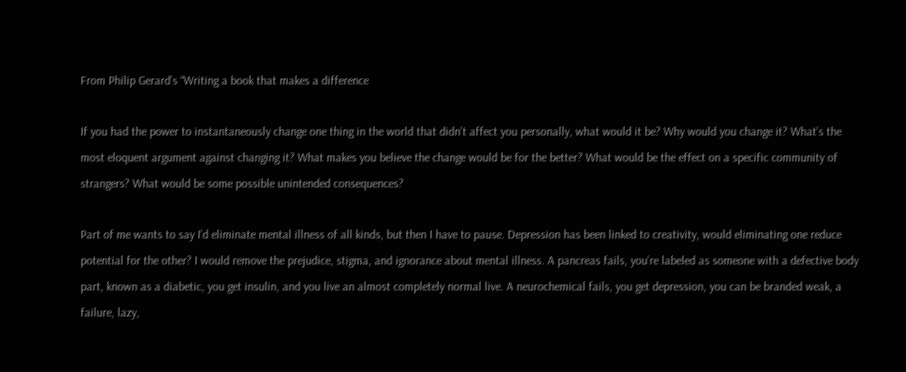From Philip Gerard’s “Writing a book that makes a difference

If you had the power to instantaneously change one thing in the world that didn’t affect you personally, what would it be? Why would you change it? What’s the most eloquent argument against changing it? What makes you believe the change would be for the better? What would be the effect on a specific community of strangers? What would be some possible unintended consequences?

Part of me wants to say I’d eliminate mental illness of all kinds, but then I have to pause. Depression has been linked to creativity, would eliminating one reduce potential for the other? I would remove the prejudice, stigma, and ignorance about mental illness. A pancreas fails, you’re labeled as someone with a defective body part, known as a diabetic, you get insulin, and you live an almost completely normal live. A neurochemical fails, you get depression, you can be branded weak, a failure, lazy,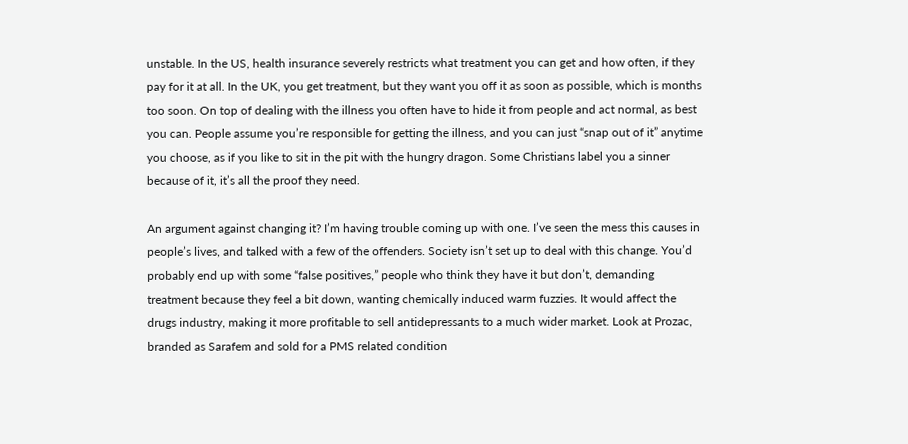unstable. In the US, health insurance severely restricts what treatment you can get and how often, if they pay for it at all. In the UK, you get treatment, but they want you off it as soon as possible, which is months too soon. On top of dealing with the illness you often have to hide it from people and act normal, as best you can. People assume you’re responsible for getting the illness, and you can just “snap out of it” anytime you choose, as if you like to sit in the pit with the hungry dragon. Some Christians label you a sinner because of it, it’s all the proof they need.

An argument against changing it? I’m having trouble coming up with one. I’ve seen the mess this causes in people’s lives, and talked with a few of the offenders. Society isn’t set up to deal with this change. You’d probably end up with some “false positives,” people who think they have it but don’t, demanding treatment because they feel a bit down, wanting chemically induced warm fuzzies. It would affect the drugs industry, making it more profitable to sell antidepressants to a much wider market. Look at Prozac, branded as Sarafem and sold for a PMS related condition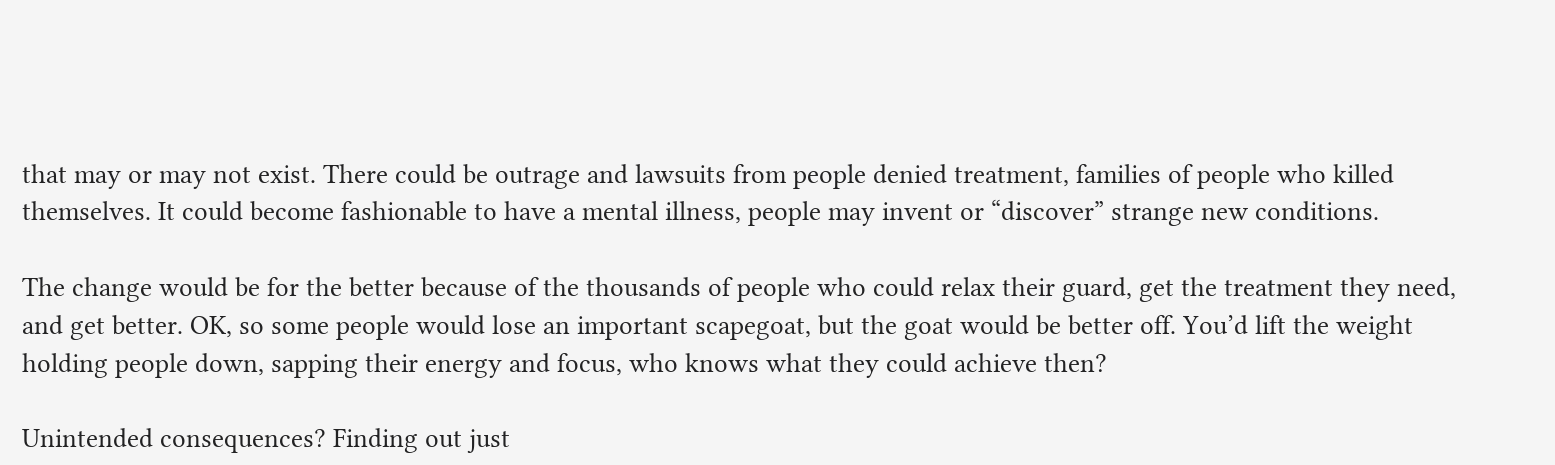that may or may not exist. There could be outrage and lawsuits from people denied treatment, families of people who killed themselves. It could become fashionable to have a mental illness, people may invent or “discover” strange new conditions.

The change would be for the better because of the thousands of people who could relax their guard, get the treatment they need, and get better. OK, so some people would lose an important scapegoat, but the goat would be better off. You’d lift the weight holding people down, sapping their energy and focus, who knows what they could achieve then?

Unintended consequences? Finding out just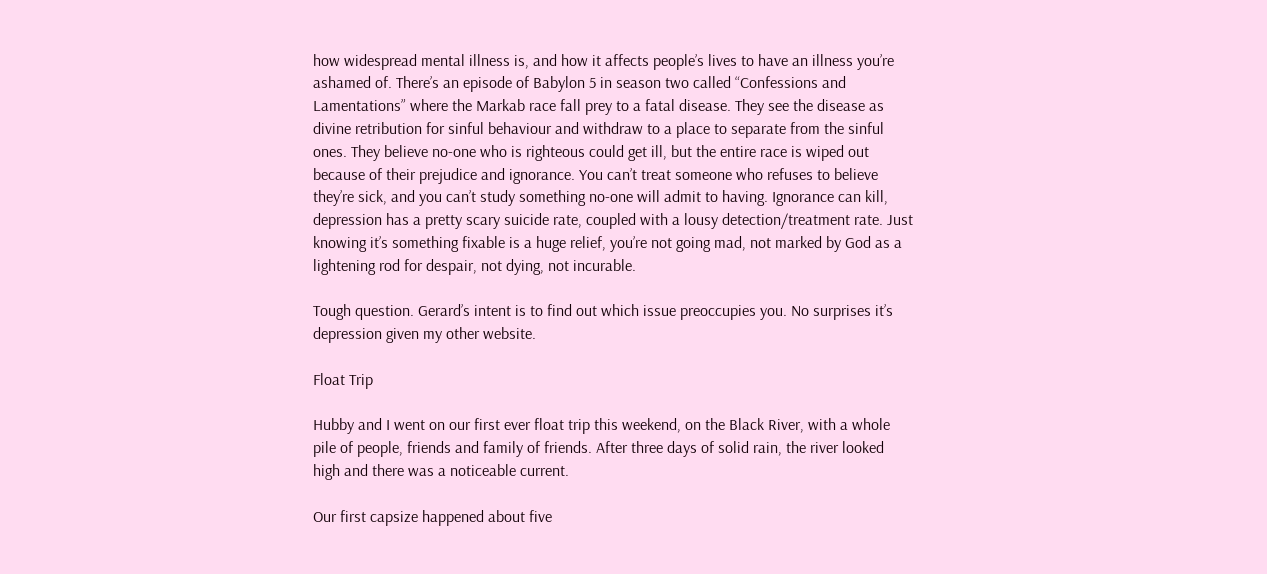how widespread mental illness is, and how it affects people’s lives to have an illness you’re ashamed of. There’s an episode of Babylon 5 in season two called “Confessions and Lamentations” where the Markab race fall prey to a fatal disease. They see the disease as divine retribution for sinful behaviour and withdraw to a place to separate from the sinful ones. They believe no-one who is righteous could get ill, but the entire race is wiped out because of their prejudice and ignorance. You can’t treat someone who refuses to believe they’re sick, and you can’t study something no-one will admit to having. Ignorance can kill, depression has a pretty scary suicide rate, coupled with a lousy detection/treatment rate. Just knowing it’s something fixable is a huge relief, you’re not going mad, not marked by God as a lightening rod for despair, not dying, not incurable.

Tough question. Gerard’s intent is to find out which issue preoccupies you. No surprises it’s depression given my other website.

Float Trip

Hubby and I went on our first ever float trip this weekend, on the Black River, with a whole pile of people, friends and family of friends. After three days of solid rain, the river looked high and there was a noticeable current.

Our first capsize happened about five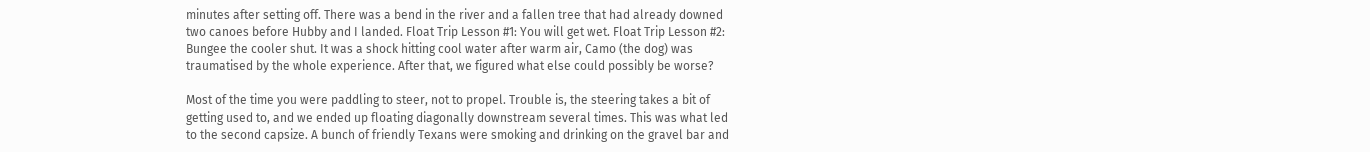minutes after setting off. There was a bend in the river and a fallen tree that had already downed two canoes before Hubby and I landed. Float Trip Lesson #1: You will get wet. Float Trip Lesson #2: Bungee the cooler shut. It was a shock hitting cool water after warm air, Camo (the dog) was traumatised by the whole experience. After that, we figured what else could possibly be worse?

Most of the time you were paddling to steer, not to propel. Trouble is, the steering takes a bit of getting used to, and we ended up floating diagonally downstream several times. This was what led to the second capsize. A bunch of friendly Texans were smoking and drinking on the gravel bar and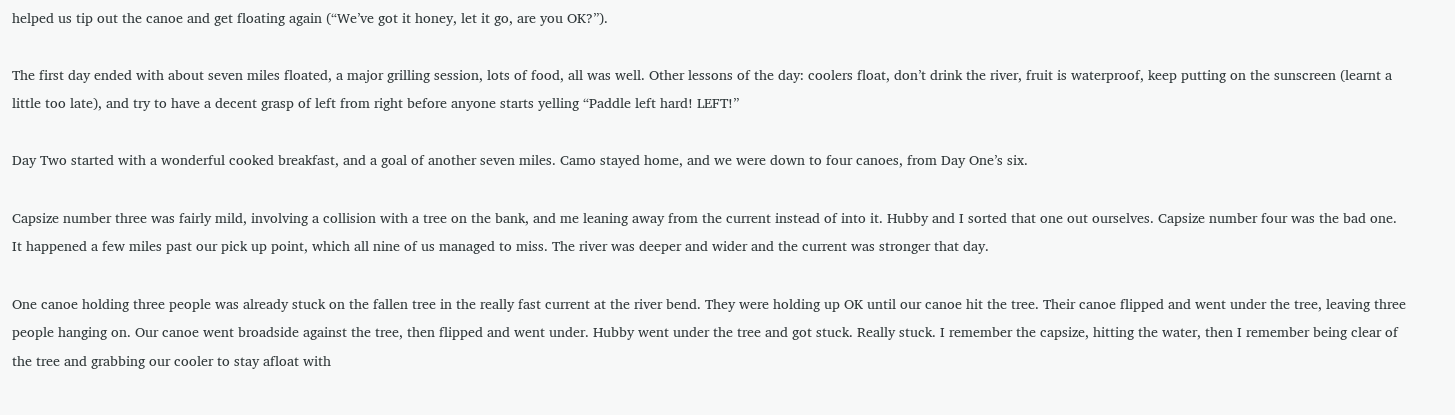helped us tip out the canoe and get floating again (“We’ve got it honey, let it go, are you OK?”).

The first day ended with about seven miles floated, a major grilling session, lots of food, all was well. Other lessons of the day: coolers float, don’t drink the river, fruit is waterproof, keep putting on the sunscreen (learnt a little too late), and try to have a decent grasp of left from right before anyone starts yelling “Paddle left hard! LEFT!”

Day Two started with a wonderful cooked breakfast, and a goal of another seven miles. Camo stayed home, and we were down to four canoes, from Day One’s six.

Capsize number three was fairly mild, involving a collision with a tree on the bank, and me leaning away from the current instead of into it. Hubby and I sorted that one out ourselves. Capsize number four was the bad one. It happened a few miles past our pick up point, which all nine of us managed to miss. The river was deeper and wider and the current was stronger that day.

One canoe holding three people was already stuck on the fallen tree in the really fast current at the river bend. They were holding up OK until our canoe hit the tree. Their canoe flipped and went under the tree, leaving three people hanging on. Our canoe went broadside against the tree, then flipped and went under. Hubby went under the tree and got stuck. Really stuck. I remember the capsize, hitting the water, then I remember being clear of the tree and grabbing our cooler to stay afloat with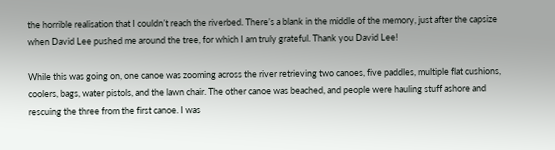the horrible realisation that I couldn’t reach the riverbed. There’s a blank in the middle of the memory, just after the capsize when David Lee pushed me around the tree, for which I am truly grateful. Thank you David Lee!

While this was going on, one canoe was zooming across the river retrieving two canoes, five paddles, multiple flat cushions, coolers, bags, water pistols, and the lawn chair. The other canoe was beached, and people were hauling stuff ashore and rescuing the three from the first canoe. I was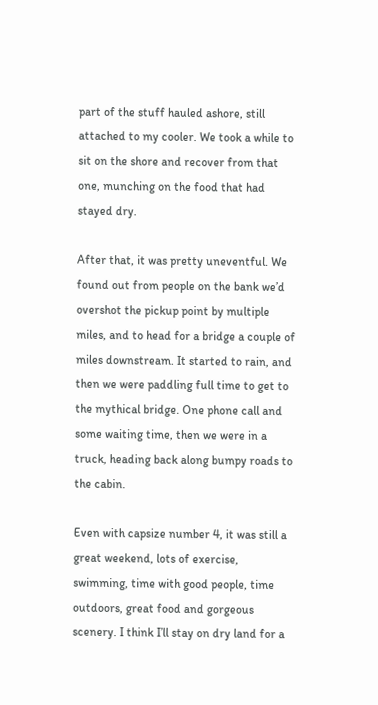part of the stuff hauled ashore, still attached to my cooler. We took a while to sit on the shore and recover from that one, munching on the food that had stayed dry.

After that, it was pretty uneventful. We found out from people on the bank we’d overshot the pickup point by multiple miles, and to head for a bridge a couple of miles downstream. It started to rain, and then we were paddling full time to get to the mythical bridge. One phone call and some waiting time, then we were in a truck, heading back along bumpy roads to the cabin.

Even with capsize number 4, it was still a great weekend, lots of exercise, swimming, time with good people, time outdoors, great food and gorgeous scenery. I think I’ll stay on dry land for a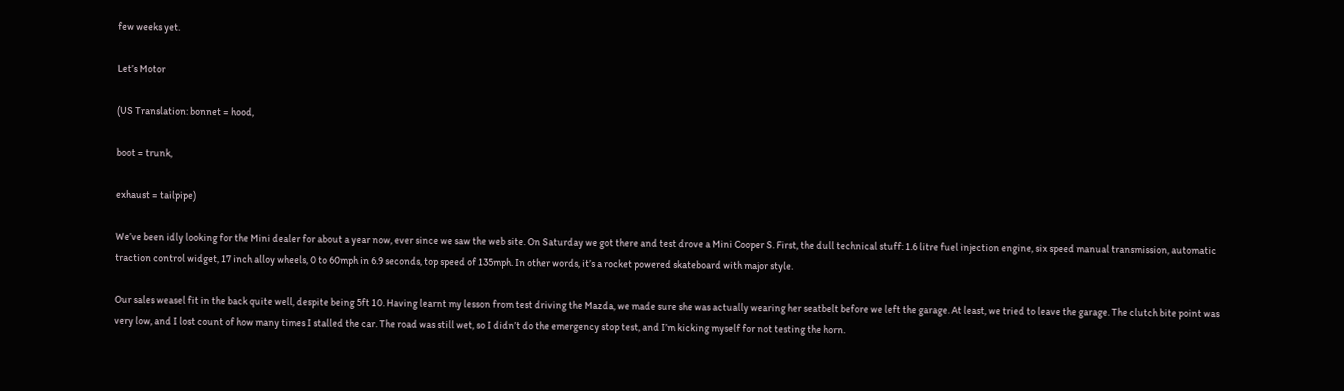few weeks yet.

Let’s Motor

(US Translation: bonnet = hood,

boot = trunk,

exhaust = tailpipe)

We’ve been idly looking for the Mini dealer for about a year now, ever since we saw the web site. On Saturday we got there and test drove a Mini Cooper S. First, the dull technical stuff: 1.6 litre fuel injection engine, six speed manual transmission, automatic traction control widget, 17 inch alloy wheels, 0 to 60mph in 6.9 seconds, top speed of 135mph. In other words, it’s a rocket powered skateboard with major style.

Our sales weasel fit in the back quite well, despite being 5ft 10. Having learnt my lesson from test driving the Mazda, we made sure she was actually wearing her seatbelt before we left the garage. At least, we tried to leave the garage. The clutch bite point was very low, and I lost count of how many times I stalled the car. The road was still wet, so I didn’t do the emergency stop test, and I’m kicking myself for not testing the horn.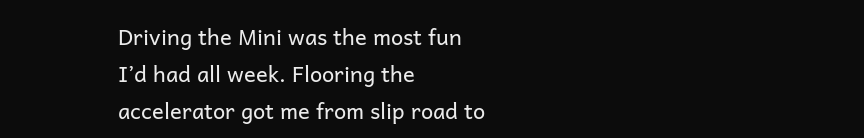Driving the Mini was the most fun I’d had all week. Flooring the accelerator got me from slip road to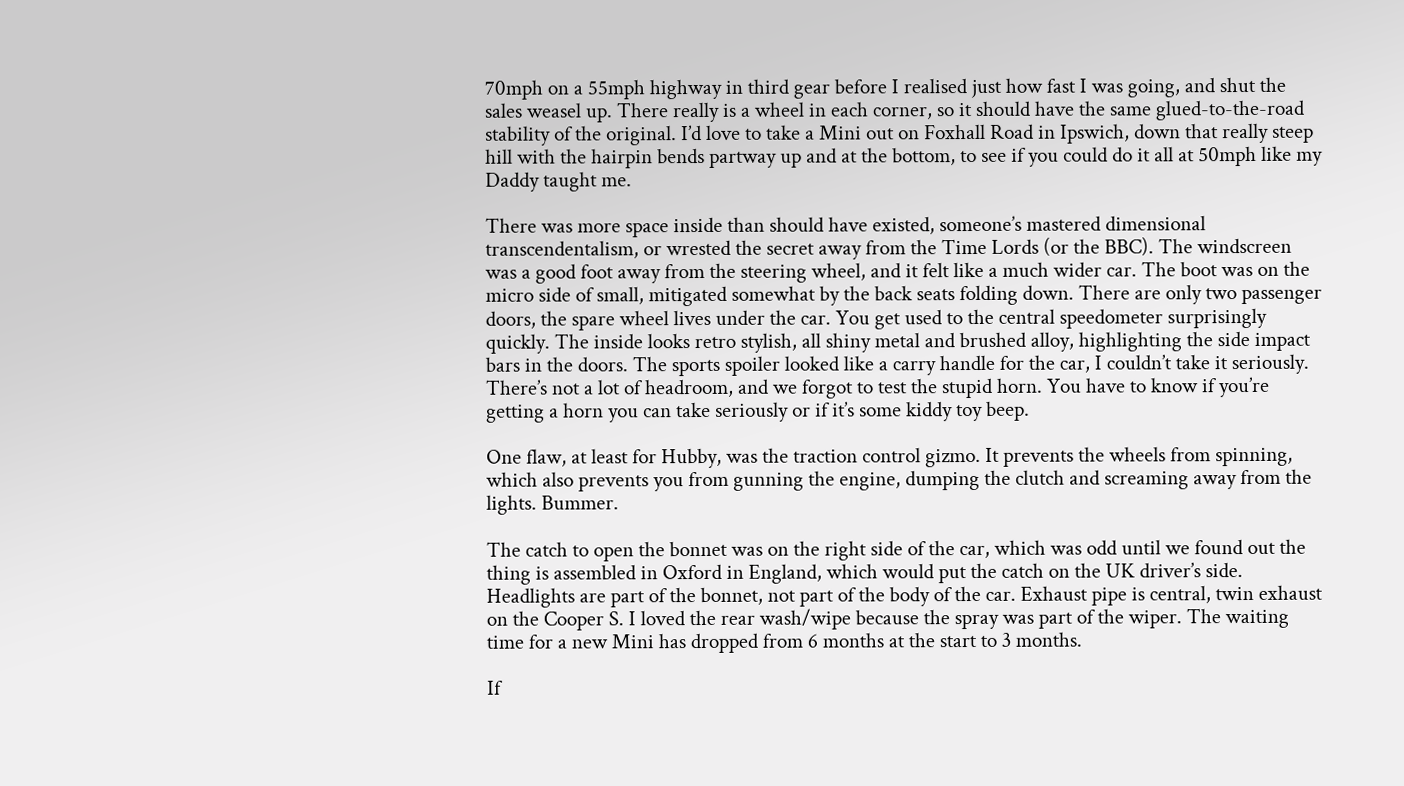70mph on a 55mph highway in third gear before I realised just how fast I was going, and shut the sales weasel up. There really is a wheel in each corner, so it should have the same glued-to-the-road stability of the original. I’d love to take a Mini out on Foxhall Road in Ipswich, down that really steep hill with the hairpin bends partway up and at the bottom, to see if you could do it all at 50mph like my Daddy taught me.

There was more space inside than should have existed, someone’s mastered dimensional transcendentalism, or wrested the secret away from the Time Lords (or the BBC). The windscreen was a good foot away from the steering wheel, and it felt like a much wider car. The boot was on the micro side of small, mitigated somewhat by the back seats folding down. There are only two passenger doors, the spare wheel lives under the car. You get used to the central speedometer surprisingly quickly. The inside looks retro stylish, all shiny metal and brushed alloy, highlighting the side impact bars in the doors. The sports spoiler looked like a carry handle for the car, I couldn’t take it seriously. There’s not a lot of headroom, and we forgot to test the stupid horn. You have to know if you’re getting a horn you can take seriously or if it’s some kiddy toy beep.

One flaw, at least for Hubby, was the traction control gizmo. It prevents the wheels from spinning, which also prevents you from gunning the engine, dumping the clutch and screaming away from the lights. Bummer.

The catch to open the bonnet was on the right side of the car, which was odd until we found out the thing is assembled in Oxford in England, which would put the catch on the UK driver’s side. Headlights are part of the bonnet, not part of the body of the car. Exhaust pipe is central, twin exhaust on the Cooper S. I loved the rear wash/wipe because the spray was part of the wiper. The waiting time for a new Mini has dropped from 6 months at the start to 3 months.

If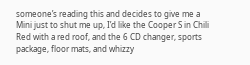someone’s reading this and decides to give me a Mini just to shut me up, I’d like the Cooper S in Chili Red with a red roof, and the 6 CD changer, sports package, floor mats, and whizzy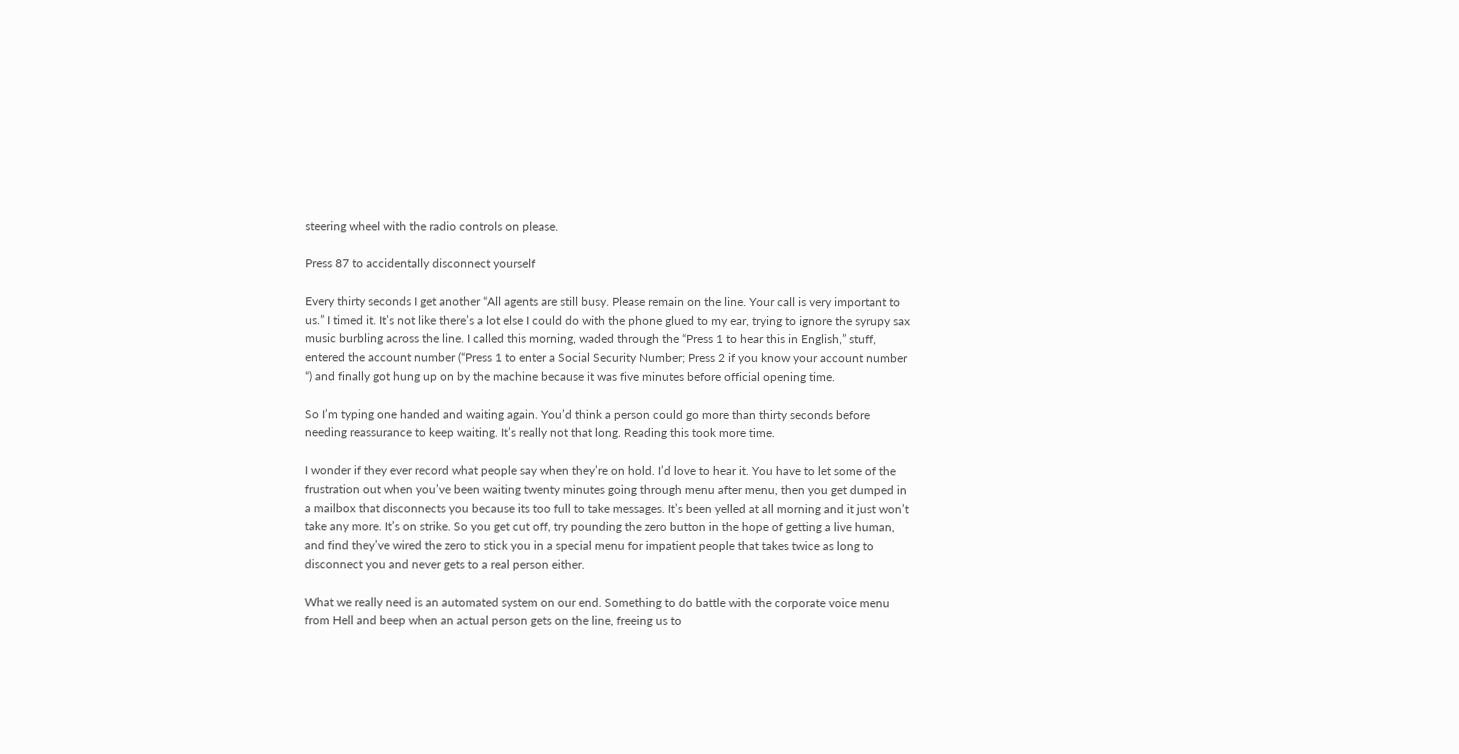steering wheel with the radio controls on please.

Press 87 to accidentally disconnect yourself

Every thirty seconds I get another “All agents are still busy. Please remain on the line. Your call is very important to us.” I timed it. It’s not like there’s a lot else I could do with the phone glued to my ear, trying to ignore the syrupy sax music burbling across the line. I called this morning, waded through the “Press 1 to hear this in English,” stuff, entered the account number (“Press 1 to enter a Social Security Number; Press 2 if you know your account number “) and finally got hung up on by the machine because it was five minutes before official opening time.

So I’m typing one handed and waiting again. You’d think a person could go more than thirty seconds before needing reassurance to keep waiting. It’s really not that long. Reading this took more time.

I wonder if they ever record what people say when they’re on hold. I’d love to hear it. You have to let some of the frustration out when you’ve been waiting twenty minutes going through menu after menu, then you get dumped in a mailbox that disconnects you because its too full to take messages. It’s been yelled at all morning and it just won’t take any more. It’s on strike. So you get cut off, try pounding the zero button in the hope of getting a live human, and find they’ve wired the zero to stick you in a special menu for impatient people that takes twice as long to disconnect you and never gets to a real person either.

What we really need is an automated system on our end. Something to do battle with the corporate voice menu from Hell and beep when an actual person gets on the line, freeing us to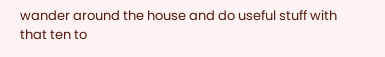wander around the house and do useful stuff with that ten to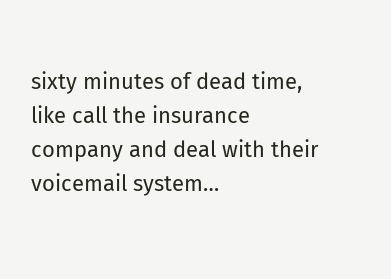sixty minutes of dead time, like call the insurance company and deal with their voicemail system…